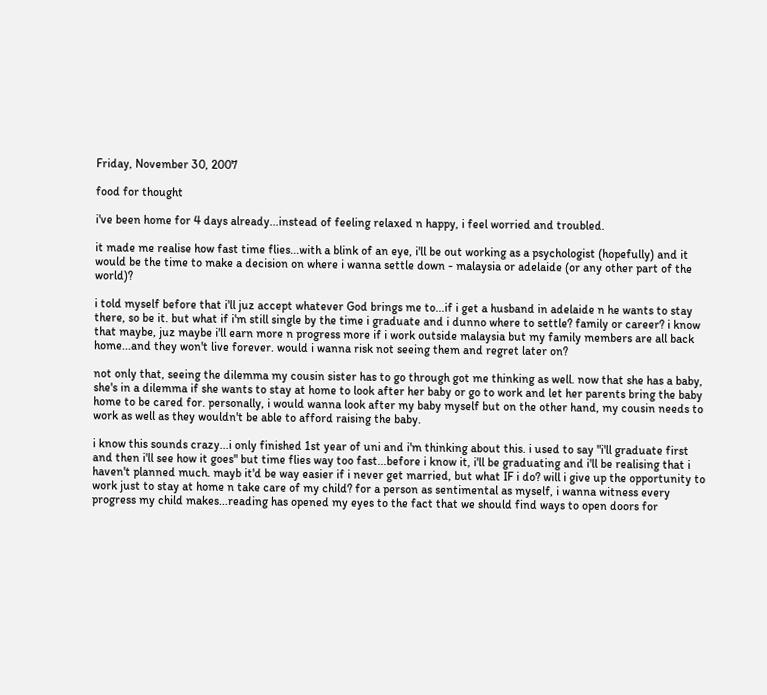Friday, November 30, 2007

food for thought

i've been home for 4 days already...instead of feeling relaxed n happy, i feel worried and troubled.

it made me realise how fast time flies...with a blink of an eye, i'll be out working as a psychologist (hopefully) and it would be the time to make a decision on where i wanna settle down - malaysia or adelaide (or any other part of the world)?

i told myself before that i'll juz accept whatever God brings me to...if i get a husband in adelaide n he wants to stay there, so be it. but what if i'm still single by the time i graduate and i dunno where to settle? family or career? i know that maybe, juz maybe i'll earn more n progress more if i work outside malaysia but my family members are all back home...and they won't live forever. would i wanna risk not seeing them and regret later on?

not only that, seeing the dilemma my cousin sister has to go through got me thinking as well. now that she has a baby, she's in a dilemma if she wants to stay at home to look after her baby or go to work and let her parents bring the baby home to be cared for. personally, i would wanna look after my baby myself but on the other hand, my cousin needs to work as well as they wouldn't be able to afford raising the baby.

i know this sounds crazy...i only finished 1st year of uni and i'm thinking about this. i used to say "i'll graduate first and then i'll see how it goes" but time flies way too fast...before i know it, i'll be graduating and i'll be realising that i haven't planned much. mayb it'd be way easier if i never get married, but what IF i do? will i give up the opportunity to work just to stay at home n take care of my child? for a person as sentimental as myself, i wanna witness every progress my child makes...reading has opened my eyes to the fact that we should find ways to open doors for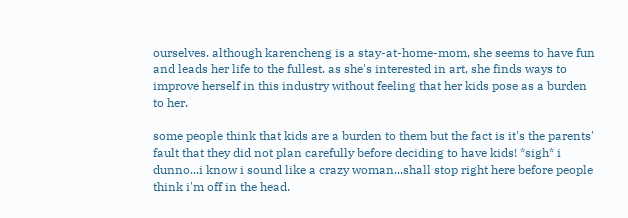ourselves. although karencheng is a stay-at-home-mom, she seems to have fun and leads her life to the fullest. as she's interested in art, she finds ways to improve herself in this industry without feeling that her kids pose as a burden to her.

some people think that kids are a burden to them but the fact is it's the parents' fault that they did not plan carefully before deciding to have kids! *sigh* i dunno...i know i sound like a crazy woman...shall stop right here before people think i'm off in the head.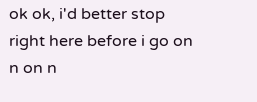ok ok, i'd better stop right here before i go on n on n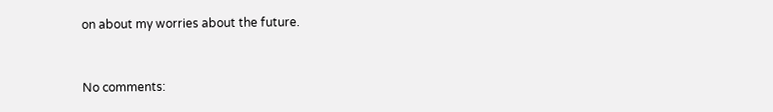on about my worries about the future.


No comments: